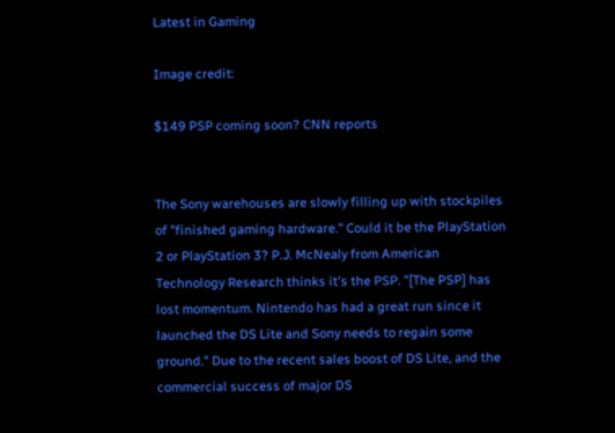Latest in Gaming

Image credit:

$149 PSP coming soon? CNN reports


The Sony warehouses are slowly filling up with stockpiles of "finished gaming hardware." Could it be the PlayStation 2 or PlayStation 3? P.J. McNealy from American Technology Research thinks it's the PSP. "[The PSP] has lost momentum. Nintendo has had a great run since it launched the DS Lite and Sony needs to regain some ground." Due to the recent sales boost of DS Lite, and the commercial success of major DS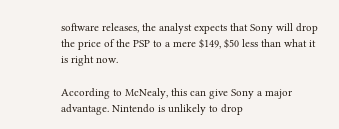software releases, the analyst expects that Sony will drop the price of the PSP to a mere $149, $50 less than what it is right now.

According to McNealy, this can give Sony a major advantage. Nintendo is unlikely to drop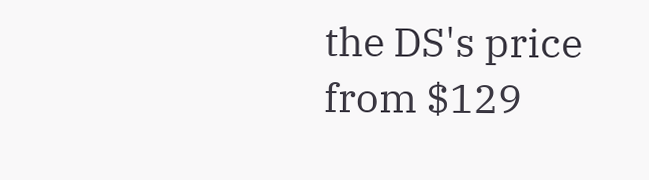the DS's price from $129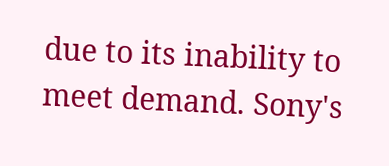due to its inability to meet demand. Sony's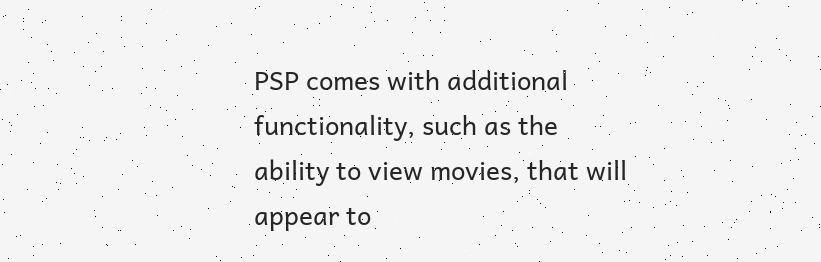PSP comes with additional functionality, such as the ability to view movies, that will appear to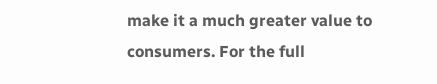make it a much greater value to consumers. For the full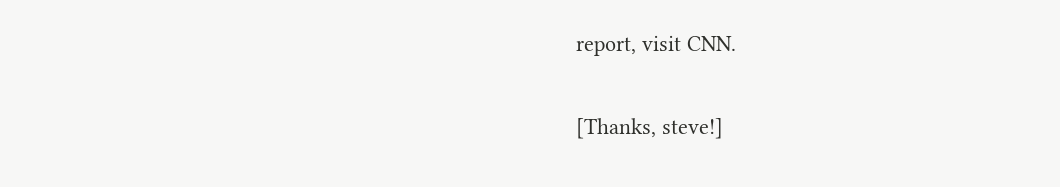report, visit CNN.

[Thanks, steve!]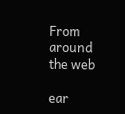From around the web

ear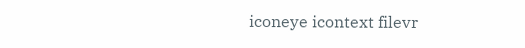iconeye icontext filevr